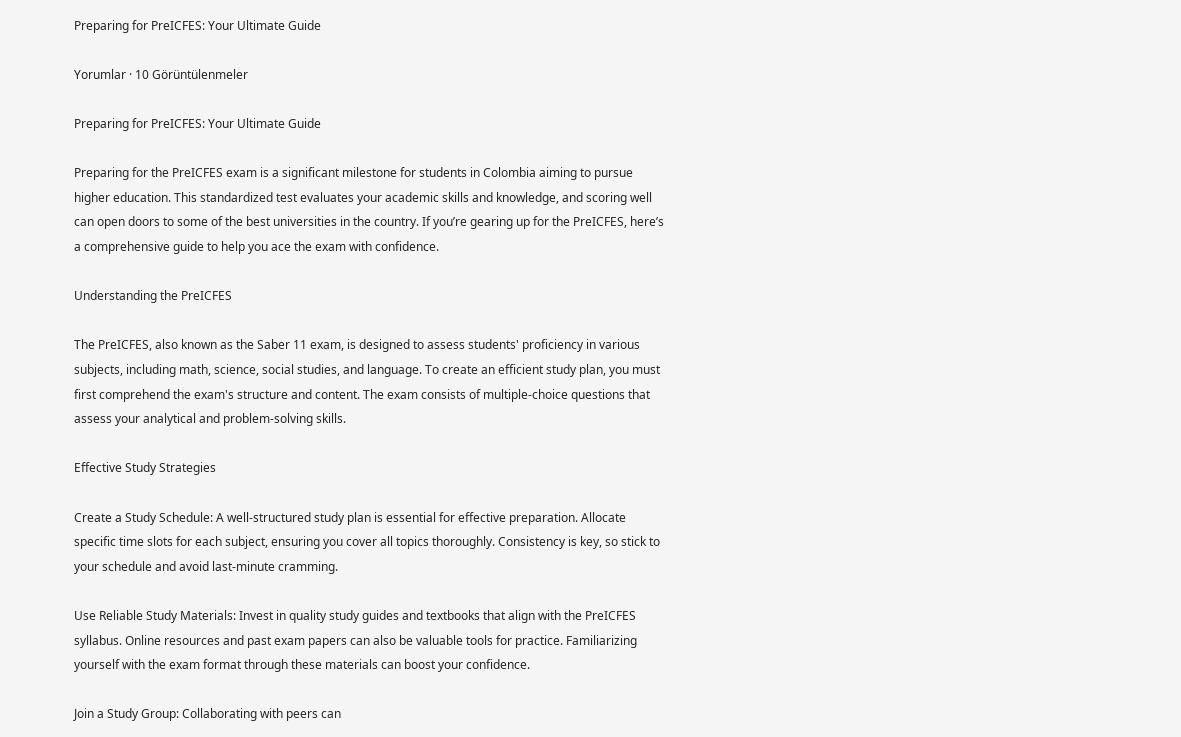Preparing for PreICFES: Your Ultimate Guide

Yorumlar · 10 Görüntülenmeler

Preparing for PreICFES: Your Ultimate Guide

Preparing for the PreICFES exam is a significant milestone for students in Colombia aiming to pursue higher education. This standardized test evaluates your academic skills and knowledge, and scoring well can open doors to some of the best universities in the country. If you’re gearing up for the PreICFES, here’s a comprehensive guide to help you ace the exam with confidence.

Understanding the PreICFES

The PreICFES, also known as the Saber 11 exam, is designed to assess students' proficiency in various subjects, including math, science, social studies, and language. To create an efficient study plan, you must first comprehend the exam's structure and content. The exam consists of multiple-choice questions that assess your analytical and problem-solving skills.

Effective Study Strategies

Create a Study Schedule: A well-structured study plan is essential for effective preparation. Allocate specific time slots for each subject, ensuring you cover all topics thoroughly. Consistency is key, so stick to your schedule and avoid last-minute cramming.

Use Reliable Study Materials: Invest in quality study guides and textbooks that align with the PreICFES syllabus. Online resources and past exam papers can also be valuable tools for practice. Familiarizing yourself with the exam format through these materials can boost your confidence.

Join a Study Group: Collaborating with peers can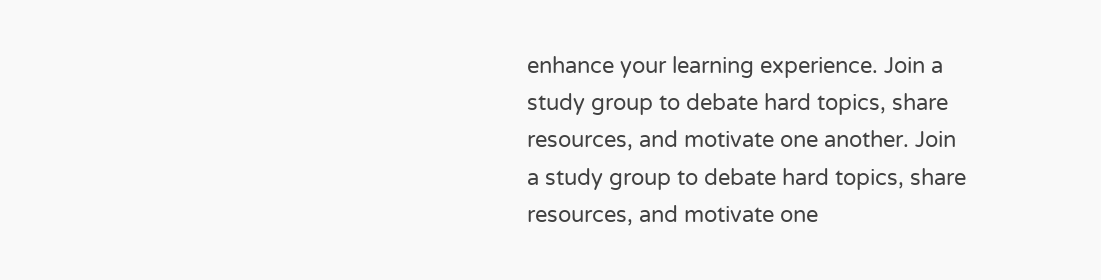enhance your learning experience. Join a study group to debate hard topics, share resources, and motivate one another. Join a study group to debate hard topics, share resources, and motivate one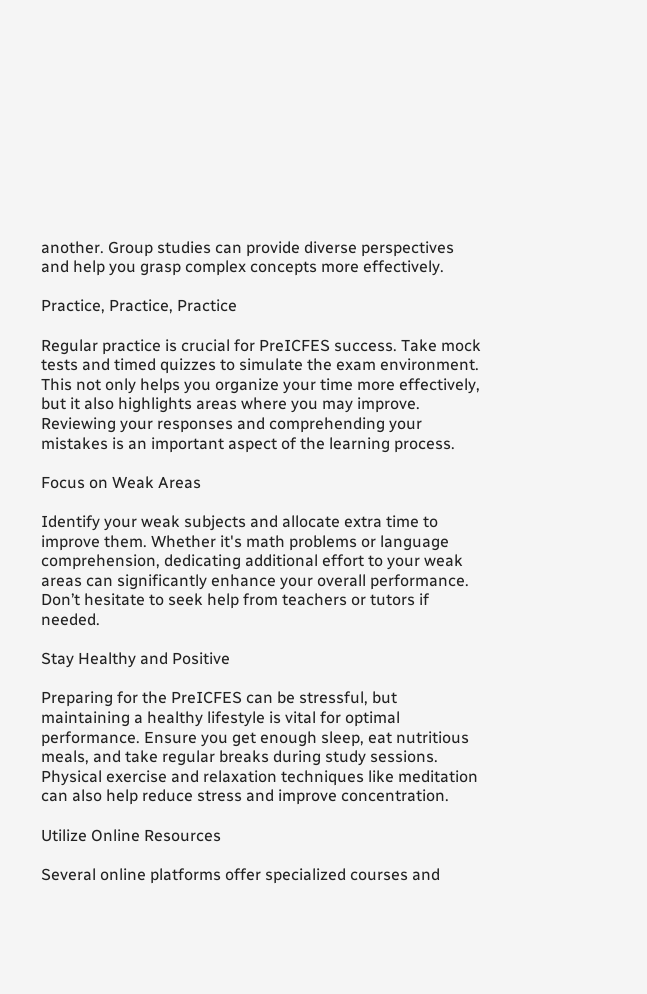another. Group studies can provide diverse perspectives and help you grasp complex concepts more effectively.

Practice, Practice, Practice

Regular practice is crucial for PreICFES success. Take mock tests and timed quizzes to simulate the exam environment. This not only helps you organize your time more effectively, but it also highlights areas where you may improve. Reviewing your responses and comprehending your mistakes is an important aspect of the learning process.

Focus on Weak Areas

Identify your weak subjects and allocate extra time to improve them. Whether it's math problems or language comprehension, dedicating additional effort to your weak areas can significantly enhance your overall performance. Don’t hesitate to seek help from teachers or tutors if needed.

Stay Healthy and Positive

Preparing for the PreICFES can be stressful, but maintaining a healthy lifestyle is vital for optimal performance. Ensure you get enough sleep, eat nutritious meals, and take regular breaks during study sessions. Physical exercise and relaxation techniques like meditation can also help reduce stress and improve concentration.

Utilize Online Resources

Several online platforms offer specialized courses and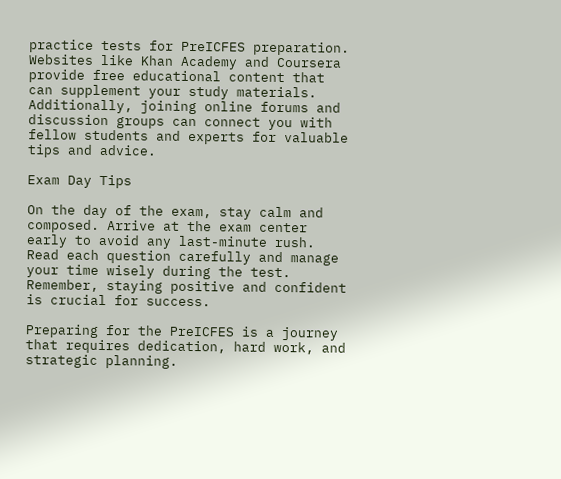practice tests for PreICFES preparation. Websites like Khan Academy and Coursera provide free educational content that can supplement your study materials. Additionally, joining online forums and discussion groups can connect you with fellow students and experts for valuable tips and advice.

Exam Day Tips

On the day of the exam, stay calm and composed. Arrive at the exam center early to avoid any last-minute rush. Read each question carefully and manage your time wisely during the test. Remember, staying positive and confident is crucial for success.

Preparing for the PreICFES is a journey that requires dedication, hard work, and strategic planning.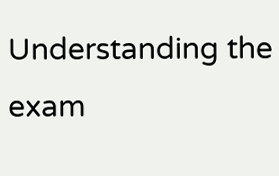Understanding the exam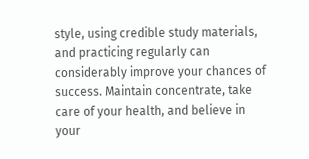style, using credible study materials, and practicing regularly can considerably improve your chances of success. Maintain concentrate, take care of your health, and believe in your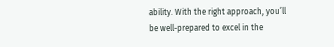ability. With the right approach, you’ll be well-prepared to excel in the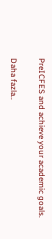PreICFES and achieve your academic goals.

Daha fazla..